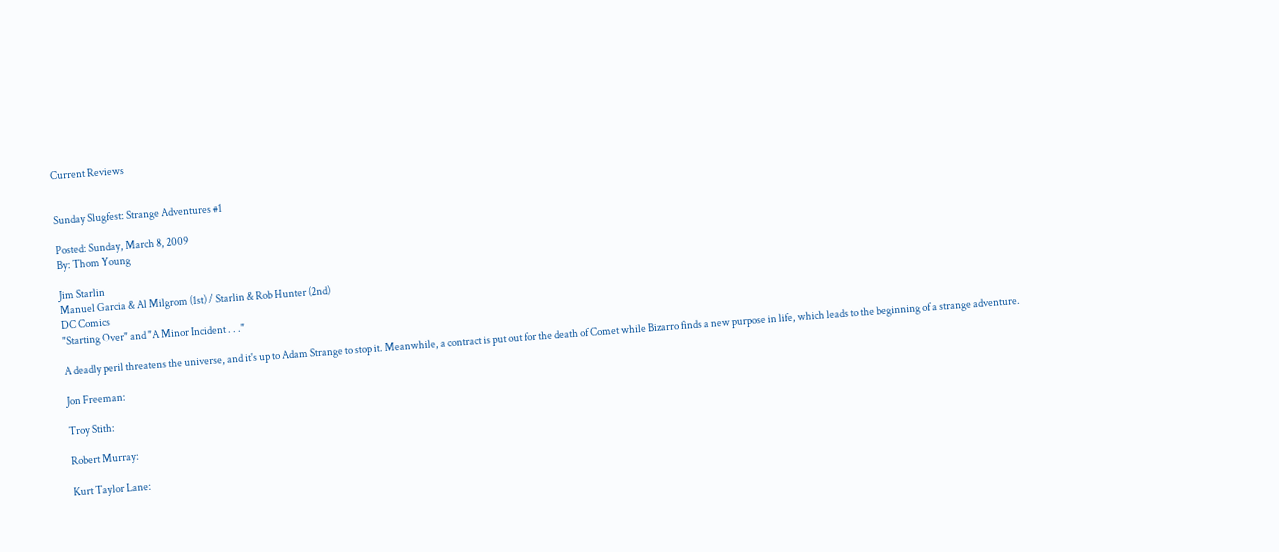Current Reviews


Sunday Slugfest: Strange Adventures #1

Posted: Sunday, March 8, 2009
By: Thom Young

Jim Starlin
Manuel Garcia & Al Milgrom (1st) / Starlin & Rob Hunter (2nd)
DC Comics
"Starting Over" and "A Minor Incident . . ."

A deadly peril threatens the universe, and it's up to Adam Strange to stop it. Meanwhile, a contract is put out for the death of Comet while Bizarro finds a new purpose in life, which leads to the beginning of a strange adventure.

Jon Freeman:

Troy Stith:

Robert Murray:

Kurt Taylor Lane: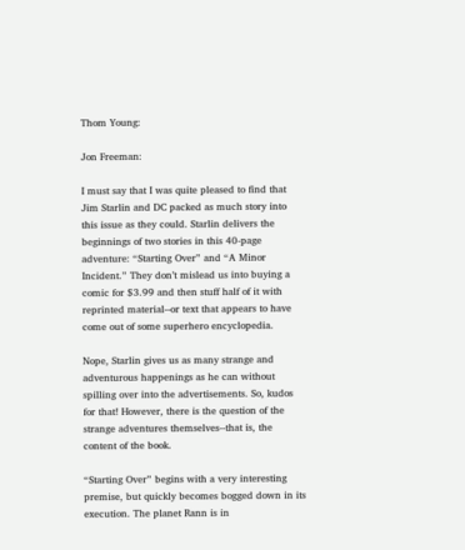Thom Young:

Jon Freeman:

I must say that I was quite pleased to find that Jim Starlin and DC packed as much story into this issue as they could. Starlin delivers the beginnings of two stories in this 40-page adventure: “Starting Over” and “A Minor Incident.” They don’t mislead us into buying a comic for $3.99 and then stuff half of it with reprinted material--or text that appears to have come out of some superhero encyclopedia.

Nope, Starlin gives us as many strange and adventurous happenings as he can without spilling over into the advertisements. So, kudos for that! However, there is the question of the strange adventures themselves--that is, the content of the book.

“Starting Over” begins with a very interesting premise, but quickly becomes bogged down in its execution. The planet Rann is in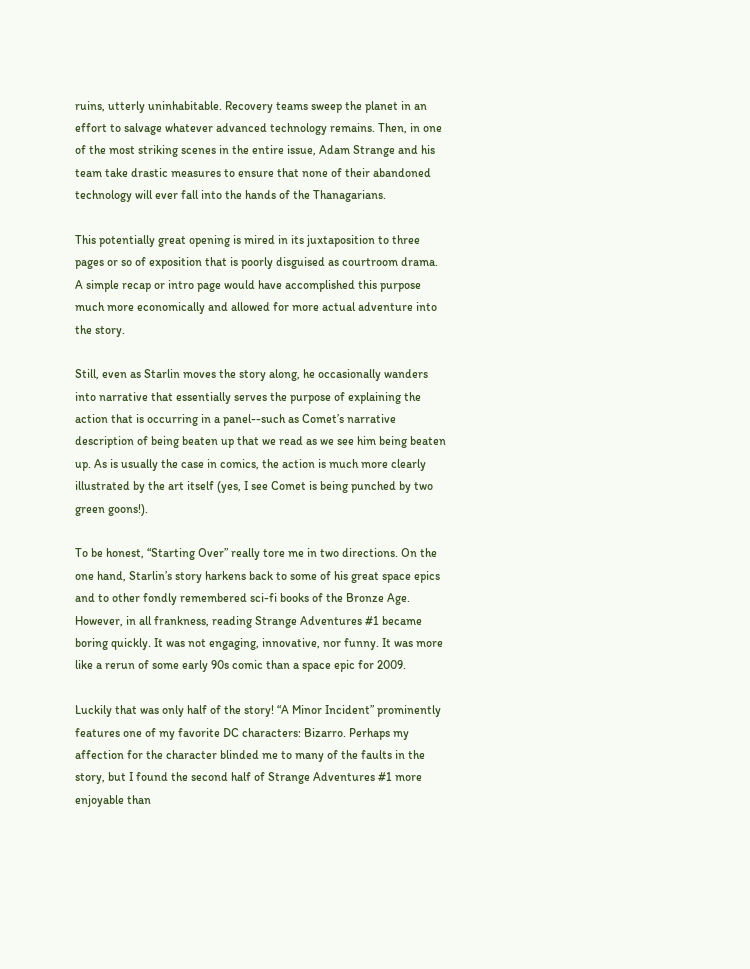ruins, utterly uninhabitable. Recovery teams sweep the planet in an effort to salvage whatever advanced technology remains. Then, in one of the most striking scenes in the entire issue, Adam Strange and his team take drastic measures to ensure that none of their abandoned technology will ever fall into the hands of the Thanagarians.

This potentially great opening is mired in its juxtaposition to three pages or so of exposition that is poorly disguised as courtroom drama. A simple recap or intro page would have accomplished this purpose much more economically and allowed for more actual adventure into the story.

Still, even as Starlin moves the story along, he occasionally wanders into narrative that essentially serves the purpose of explaining the action that is occurring in a panel--such as Comet’s narrative description of being beaten up that we read as we see him being beaten up. As is usually the case in comics, the action is much more clearly illustrated by the art itself (yes, I see Comet is being punched by two green goons!).

To be honest, “Starting Over” really tore me in two directions. On the one hand, Starlin’s story harkens back to some of his great space epics and to other fondly remembered sci-fi books of the Bronze Age. However, in all frankness, reading Strange Adventures #1 became boring quickly. It was not engaging, innovative, nor funny. It was more like a rerun of some early 90s comic than a space epic for 2009.

Luckily that was only half of the story! “A Minor Incident” prominently features one of my favorite DC characters: Bizarro. Perhaps my affection for the character blinded me to many of the faults in the story, but I found the second half of Strange Adventures #1 more enjoyable than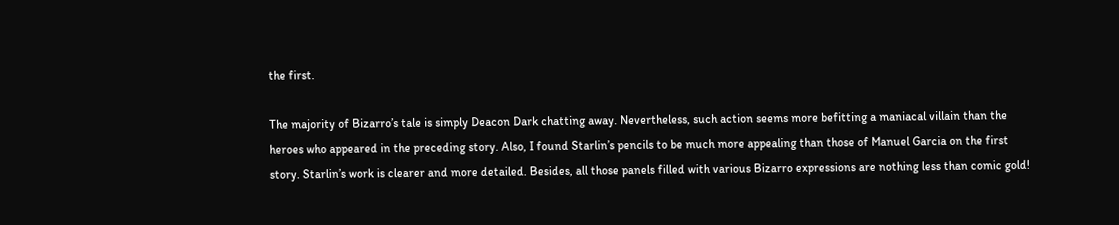the first.

The majority of Bizarro’s tale is simply Deacon Dark chatting away. Nevertheless, such action seems more befitting a maniacal villain than the heroes who appeared in the preceding story. Also, I found Starlin’s pencils to be much more appealing than those of Manuel Garcia on the first story. Starlin’s work is clearer and more detailed. Besides, all those panels filled with various Bizarro expressions are nothing less than comic gold!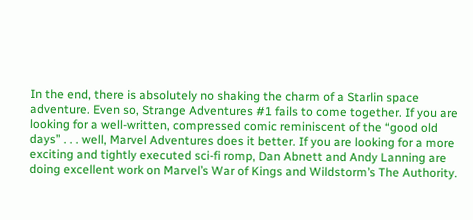In the end, there is absolutely no shaking the charm of a Starlin space adventure. Even so, Strange Adventures #1 fails to come together. If you are looking for a well-written, compressed comic reminiscent of the “good old days” . . . well, Marvel Adventures does it better. If you are looking for a more exciting and tightly executed sci-fi romp, Dan Abnett and Andy Lanning are doing excellent work on Marvel’s War of Kings and Wildstorm’s The Authority.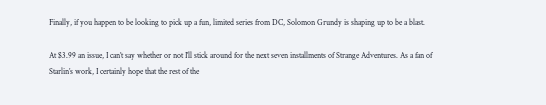Finally, if you happen to be looking to pick up a fun, limited series from DC, Solomon Grundy is shaping up to be a blast.

At $3.99 an issue, I can’t say whether or not I’ll stick around for the next seven installments of Strange Adventures. As a fan of Starlin’s work, I certainly hope that the rest of the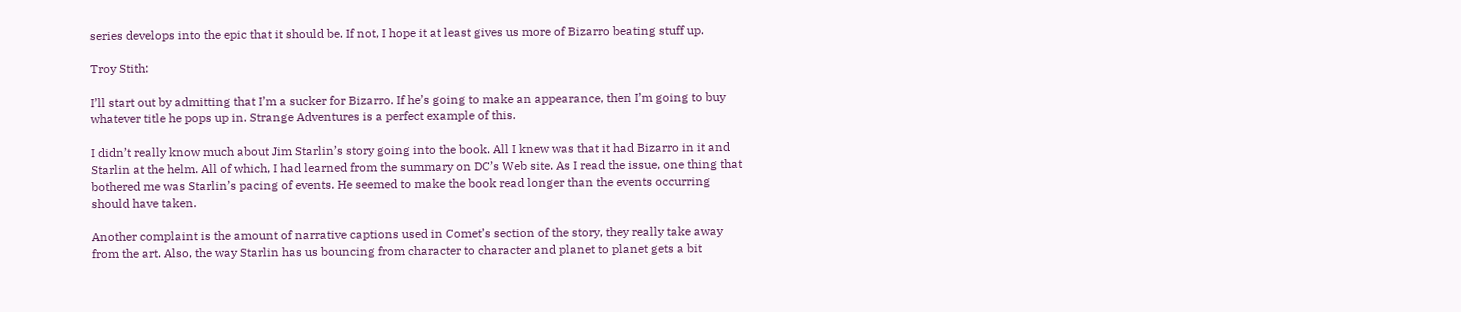series develops into the epic that it should be. If not, I hope it at least gives us more of Bizarro beating stuff up.

Troy Stith:

I’ll start out by admitting that I’m a sucker for Bizarro. If he’s going to make an appearance, then I’m going to buy whatever title he pops up in. Strange Adventures is a perfect example of this.

I didn’t really know much about Jim Starlin’s story going into the book. All I knew was that it had Bizarro in it and Starlin at the helm. All of which, I had learned from the summary on DC’s Web site. As I read the issue, one thing that bothered me was Starlin’s pacing of events. He seemed to make the book read longer than the events occurring should have taken.

Another complaint is the amount of narrative captions used in Comet’s section of the story, they really take away from the art. Also, the way Starlin has us bouncing from character to character and planet to planet gets a bit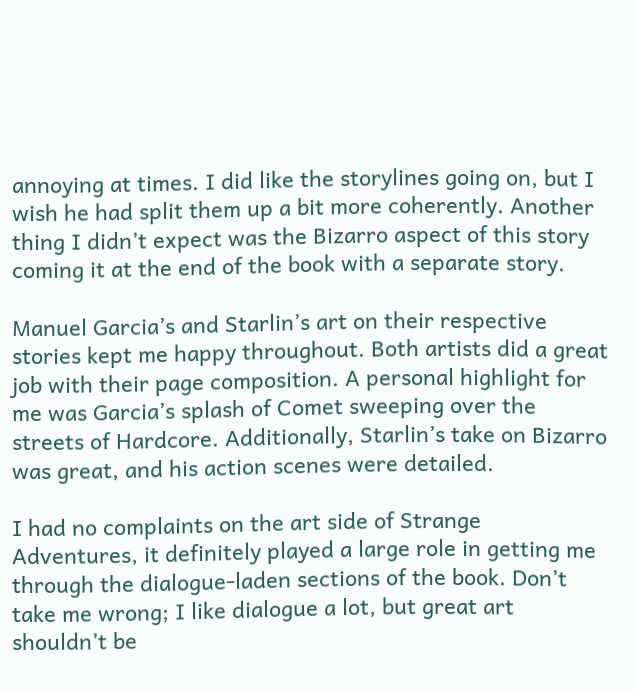annoying at times. I did like the storylines going on, but I wish he had split them up a bit more coherently. Another thing I didn’t expect was the Bizarro aspect of this story coming it at the end of the book with a separate story.

Manuel Garcia’s and Starlin’s art on their respective stories kept me happy throughout. Both artists did a great job with their page composition. A personal highlight for me was Garcia’s splash of Comet sweeping over the streets of Hardcore. Additionally, Starlin’s take on Bizarro was great, and his action scenes were detailed.

I had no complaints on the art side of Strange Adventures, it definitely played a large role in getting me through the dialogue-laden sections of the book. Don’t take me wrong; I like dialogue a lot, but great art shouldn’t be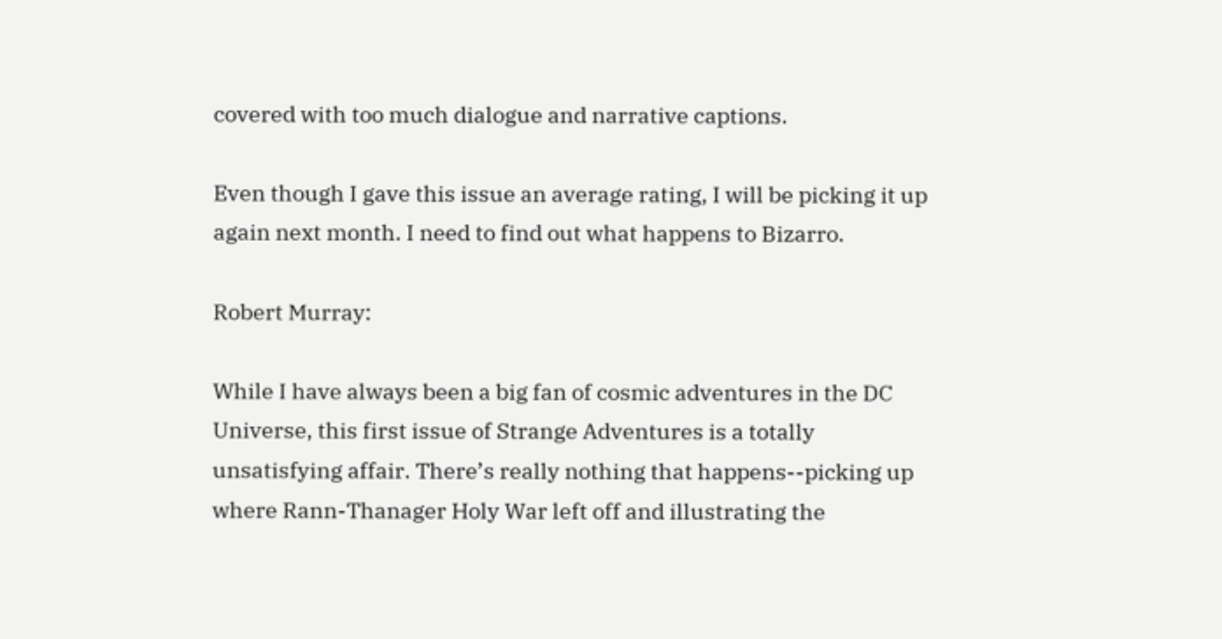covered with too much dialogue and narrative captions.

Even though I gave this issue an average rating, I will be picking it up again next month. I need to find out what happens to Bizarro.

Robert Murray:

While I have always been a big fan of cosmic adventures in the DC Universe, this first issue of Strange Adventures is a totally unsatisfying affair. There’s really nothing that happens--picking up where Rann-Thanager Holy War left off and illustrating the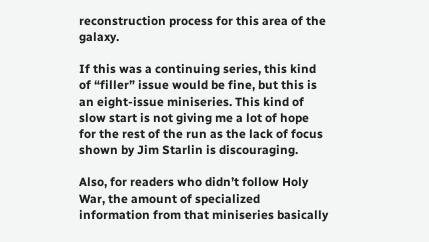reconstruction process for this area of the galaxy.

If this was a continuing series, this kind of “filler” issue would be fine, but this is an eight-issue miniseries. This kind of slow start is not giving me a lot of hope for the rest of the run as the lack of focus shown by Jim Starlin is discouraging.

Also, for readers who didn’t follow Holy War, the amount of specialized information from that miniseries basically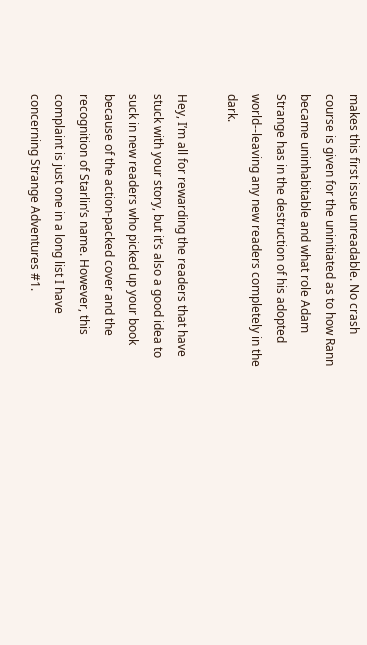makes this first issue unreadable. No crash course is given for the uninitiated as to how Rann became uninhabitable and what role Adam Strange has in the destruction of his adopted world--leaving any new readers completely in the dark.

Hey, I’m all for rewarding the readers that have stuck with your story, but it’s also a good idea to suck in new readers who picked up your book because of the action-packed cover and the recognition of Starlin’s name. However, this complaint is just one in a long list I have concerning Strange Adventures #1.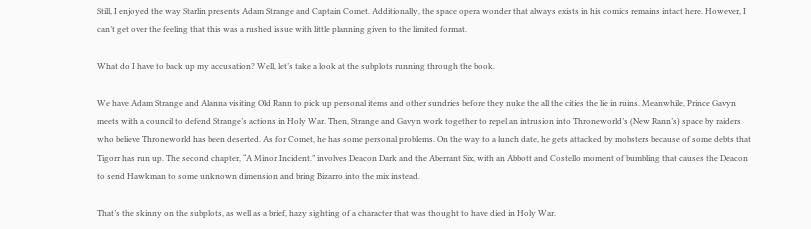Still, I enjoyed the way Starlin presents Adam Strange and Captain Comet. Additionally, the space opera wonder that always exists in his comics remains intact here. However, I can’t get over the feeling that this was a rushed issue with little planning given to the limited format.

What do I have to back up my accusation? Well, let’s take a look at the subplots running through the book.

We have Adam Strange and Alanna visiting Old Rann to pick up personal items and other sundries before they nuke the all the cities the lie in ruins. Meanwhile, Prince Gavyn meets with a council to defend Strange’s actions in Holy War. Then, Strange and Gavyn work together to repel an intrusion into Throneworld’s (New Rann’s) space by raiders who believe Throneworld has been deserted. As for Comet, he has some personal problems. On the way to a lunch date, he gets attacked by mobsters because of some debts that Tigorr has run up. The second chapter, “A Minor Incident.” involves Deacon Dark and the Aberrant Six, with an Abbott and Costello moment of bumbling that causes the Deacon to send Hawkman to some unknown dimension and bring Bizarro into the mix instead.

That’s the skinny on the subplots, as well as a brief, hazy sighting of a character that was thought to have died in Holy War.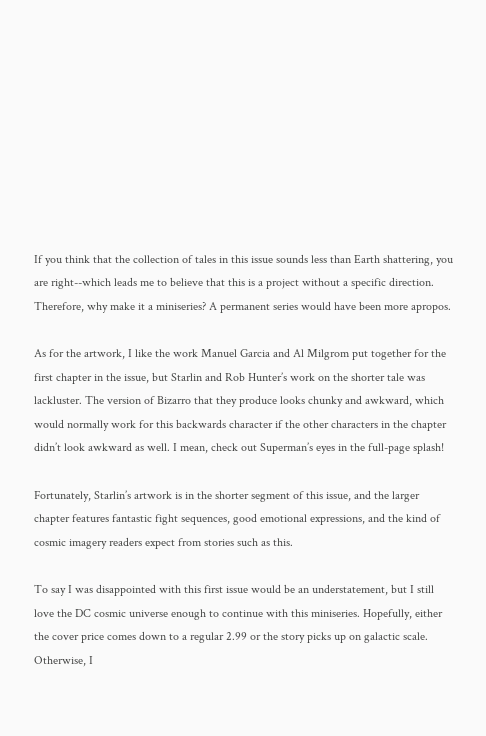If you think that the collection of tales in this issue sounds less than Earth shattering, you are right--which leads me to believe that this is a project without a specific direction. Therefore, why make it a miniseries? A permanent series would have been more apropos.

As for the artwork, I like the work Manuel Garcia and Al Milgrom put together for the first chapter in the issue, but Starlin and Rob Hunter’s work on the shorter tale was lackluster. The version of Bizarro that they produce looks chunky and awkward, which would normally work for this backwards character if the other characters in the chapter didn’t look awkward as well. I mean, check out Superman’s eyes in the full-page splash!

Fortunately, Starlin’s artwork is in the shorter segment of this issue, and the larger chapter features fantastic fight sequences, good emotional expressions, and the kind of cosmic imagery readers expect from stories such as this.

To say I was disappointed with this first issue would be an understatement, but I still love the DC cosmic universe enough to continue with this miniseries. Hopefully, either the cover price comes down to a regular 2.99 or the story picks up on galactic scale. Otherwise, I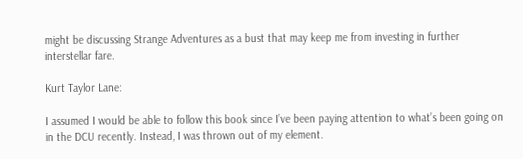might be discussing Strange Adventures as a bust that may keep me from investing in further interstellar fare.

Kurt Taylor Lane:

I assumed I would be able to follow this book since I’ve been paying attention to what’s been going on in the DCU recently. Instead, I was thrown out of my element.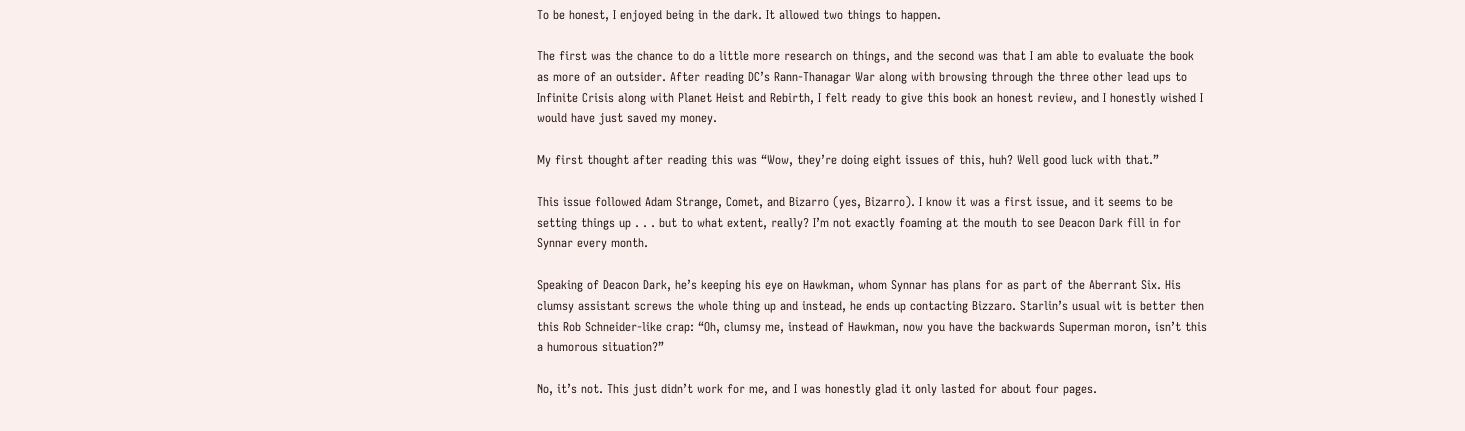To be honest, I enjoyed being in the dark. It allowed two things to happen.

The first was the chance to do a little more research on things, and the second was that I am able to evaluate the book as more of an outsider. After reading DC’s Rann-Thanagar War along with browsing through the three other lead ups to Infinite Crisis along with Planet Heist and Rebirth, I felt ready to give this book an honest review, and I honestly wished I would have just saved my money.

My first thought after reading this was “Wow, they’re doing eight issues of this, huh? Well good luck with that.”

This issue followed Adam Strange, Comet, and Bizarro (yes, Bizarro). I know it was a first issue, and it seems to be setting things up . . . but to what extent, really? I’m not exactly foaming at the mouth to see Deacon Dark fill in for Synnar every month.

Speaking of Deacon Dark, he’s keeping his eye on Hawkman, whom Synnar has plans for as part of the Aberrant Six. His clumsy assistant screws the whole thing up and instead, he ends up contacting Bizzaro. Starlin’s usual wit is better then this Rob Schneider-like crap: “Oh, clumsy me, instead of Hawkman, now you have the backwards Superman moron, isn’t this a humorous situation?”

No, it’s not. This just didn’t work for me, and I was honestly glad it only lasted for about four pages.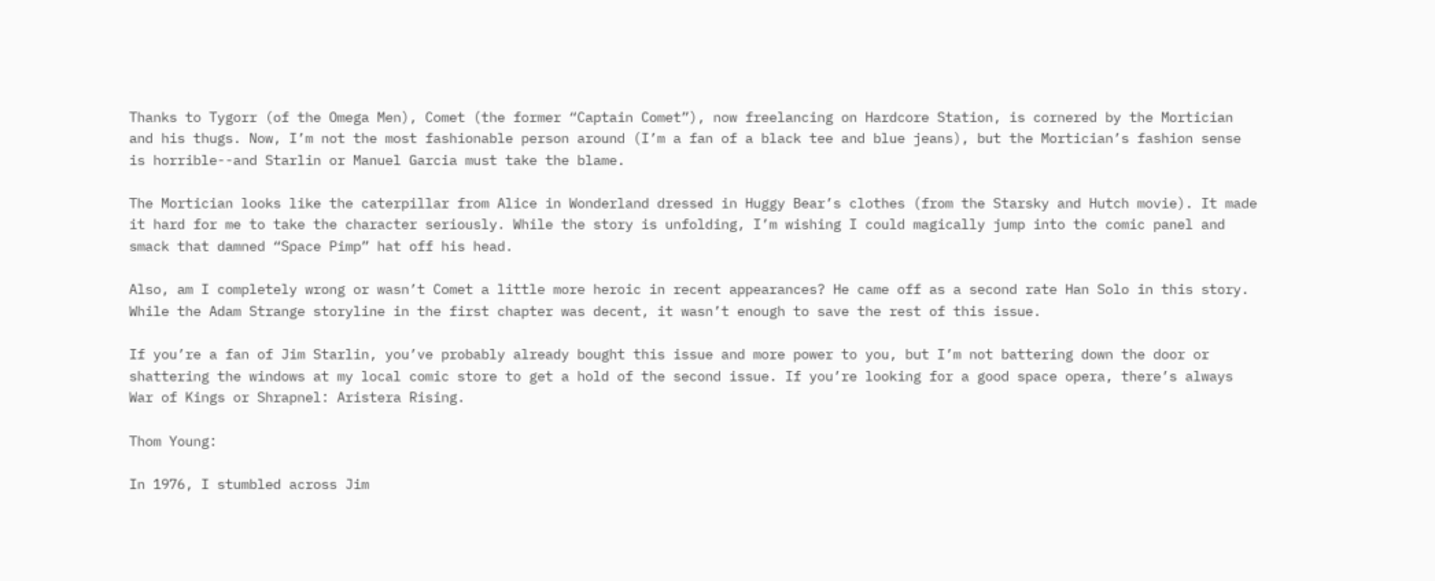Thanks to Tygorr (of the Omega Men), Comet (the former “Captain Comet”), now freelancing on Hardcore Station, is cornered by the Mortician and his thugs. Now, I’m not the most fashionable person around (I’m a fan of a black tee and blue jeans), but the Mortician’s fashion sense is horrible--and Starlin or Manuel Garcia must take the blame.

The Mortician looks like the caterpillar from Alice in Wonderland dressed in Huggy Bear’s clothes (from the Starsky and Hutch movie). It made it hard for me to take the character seriously. While the story is unfolding, I’m wishing I could magically jump into the comic panel and smack that damned “Space Pimp” hat off his head.

Also, am I completely wrong or wasn’t Comet a little more heroic in recent appearances? He came off as a second rate Han Solo in this story. While the Adam Strange storyline in the first chapter was decent, it wasn’t enough to save the rest of this issue.

If you’re a fan of Jim Starlin, you’ve probably already bought this issue and more power to you, but I’m not battering down the door or shattering the windows at my local comic store to get a hold of the second issue. If you’re looking for a good space opera, there’s always War of Kings or Shrapnel: Aristera Rising.

Thom Young:

In 1976, I stumbled across Jim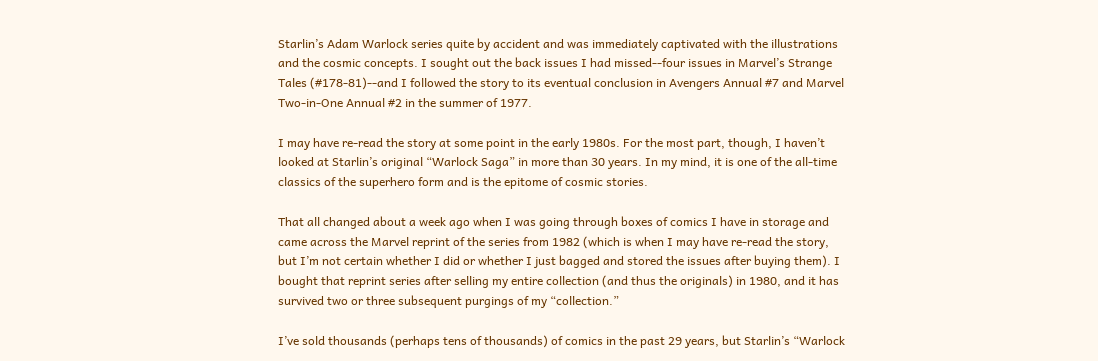Starlin’s Adam Warlock series quite by accident and was immediately captivated with the illustrations and the cosmic concepts. I sought out the back issues I had missed--four issues in Marvel’s Strange Tales (#178-81)--and I followed the story to its eventual conclusion in Avengers Annual #7 and Marvel Two-in-One Annual #2 in the summer of 1977.

I may have re-read the story at some point in the early 1980s. For the most part, though, I haven’t looked at Starlin’s original “Warlock Saga” in more than 30 years. In my mind, it is one of the all-time classics of the superhero form and is the epitome of cosmic stories.

That all changed about a week ago when I was going through boxes of comics I have in storage and came across the Marvel reprint of the series from 1982 (which is when I may have re-read the story, but I’m not certain whether I did or whether I just bagged and stored the issues after buying them). I bought that reprint series after selling my entire collection (and thus the originals) in 1980, and it has survived two or three subsequent purgings of my “collection.”

I’ve sold thousands (perhaps tens of thousands) of comics in the past 29 years, but Starlin’s “Warlock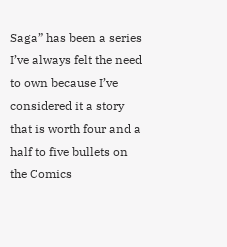Saga” has been a series I’ve always felt the need to own because I’ve considered it a story that is worth four and a half to five bullets on the Comics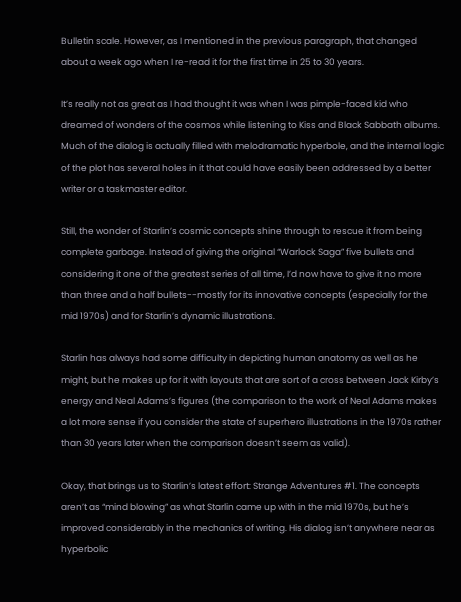Bulletin scale. However, as I mentioned in the previous paragraph, that changed about a week ago when I re-read it for the first time in 25 to 30 years.

It’s really not as great as I had thought it was when I was pimple-faced kid who dreamed of wonders of the cosmos while listening to Kiss and Black Sabbath albums. Much of the dialog is actually filled with melodramatic hyperbole, and the internal logic of the plot has several holes in it that could have easily been addressed by a better writer or a taskmaster editor.

Still, the wonder of Starlin’s cosmic concepts shine through to rescue it from being complete garbage. Instead of giving the original “Warlock Saga” five bullets and considering it one of the greatest series of all time, I’d now have to give it no more than three and a half bullets--mostly for its innovative concepts (especially for the mid 1970s) and for Starlin’s dynamic illustrations.

Starlin has always had some difficulty in depicting human anatomy as well as he might, but he makes up for it with layouts that are sort of a cross between Jack Kirby’s energy and Neal Adams’s figures (the comparison to the work of Neal Adams makes a lot more sense if you consider the state of superhero illustrations in the 1970s rather than 30 years later when the comparison doesn’t seem as valid).

Okay, that brings us to Starlin’s latest effort: Strange Adventures #1. The concepts aren’t as “mind blowing” as what Starlin came up with in the mid 1970s, but he’s improved considerably in the mechanics of writing. His dialog isn’t anywhere near as hyperbolic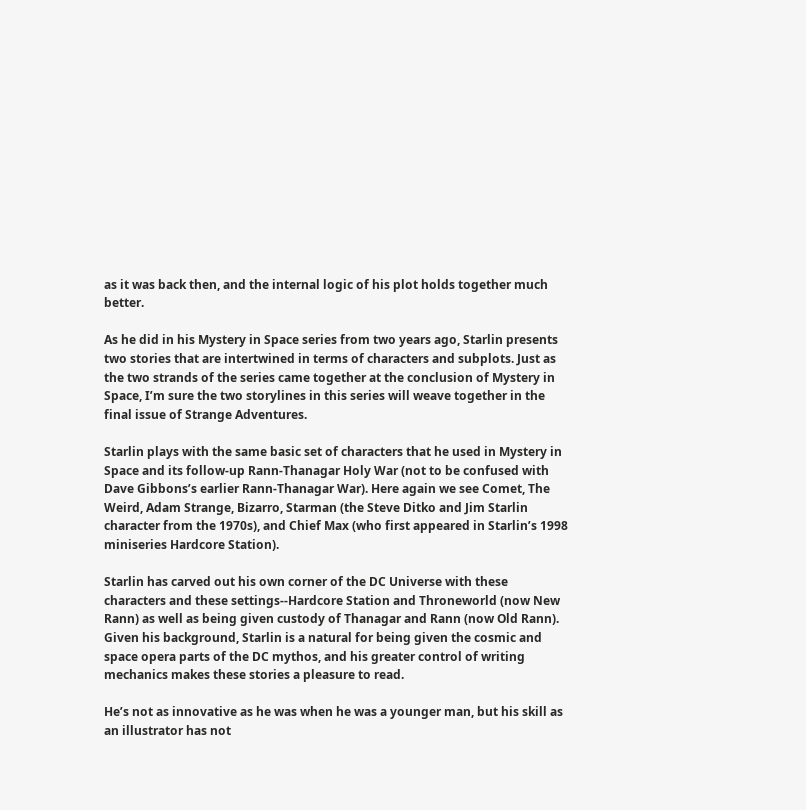as it was back then, and the internal logic of his plot holds together much better.

As he did in his Mystery in Space series from two years ago, Starlin presents two stories that are intertwined in terms of characters and subplots. Just as the two strands of the series came together at the conclusion of Mystery in Space, I’m sure the two storylines in this series will weave together in the final issue of Strange Adventures.

Starlin plays with the same basic set of characters that he used in Mystery in Space and its follow-up Rann-Thanagar Holy War (not to be confused with Dave Gibbons’s earlier Rann-Thanagar War). Here again we see Comet, The Weird, Adam Strange, Bizarro, Starman (the Steve Ditko and Jim Starlin character from the 1970s), and Chief Max (who first appeared in Starlin’s 1998 miniseries Hardcore Station).

Starlin has carved out his own corner of the DC Universe with these characters and these settings--Hardcore Station and Throneworld (now New Rann) as well as being given custody of Thanagar and Rann (now Old Rann). Given his background, Starlin is a natural for being given the cosmic and space opera parts of the DC mythos, and his greater control of writing mechanics makes these stories a pleasure to read.

He’s not as innovative as he was when he was a younger man, but his skill as an illustrator has not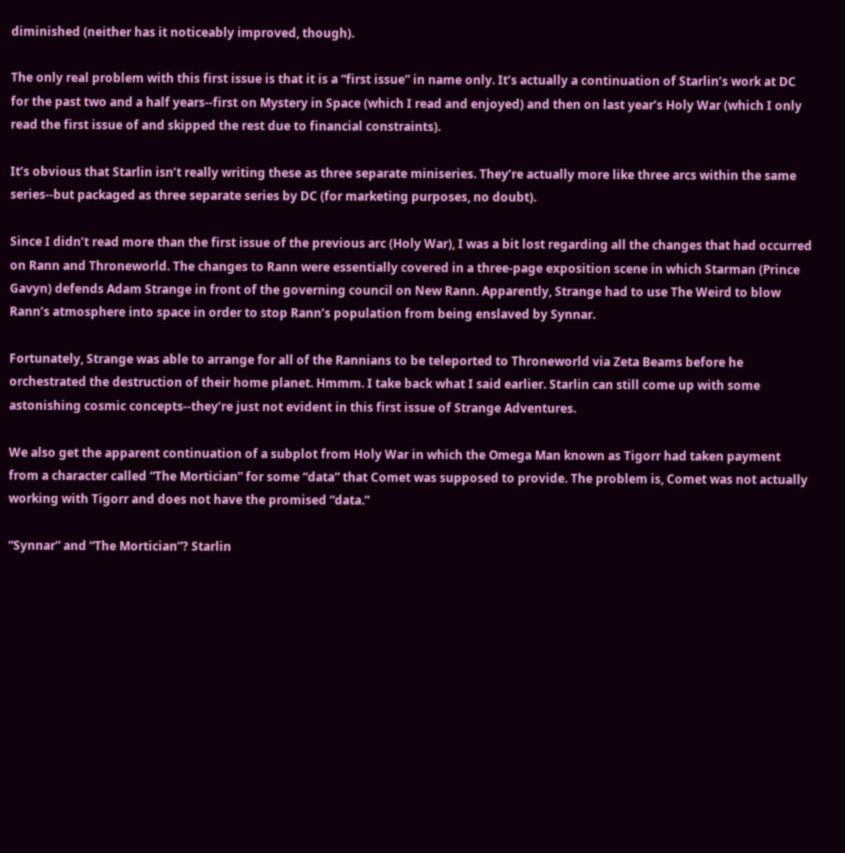diminished (neither has it noticeably improved, though).

The only real problem with this first issue is that it is a “first issue” in name only. It’s actually a continuation of Starlin’s work at DC for the past two and a half years--first on Mystery in Space (which I read and enjoyed) and then on last year’s Holy War (which I only read the first issue of and skipped the rest due to financial constraints).

It’s obvious that Starlin isn’t really writing these as three separate miniseries. They’re actually more like three arcs within the same series--but packaged as three separate series by DC (for marketing purposes, no doubt).

Since I didn’t read more than the first issue of the previous arc (Holy War), I was a bit lost regarding all the changes that had occurred on Rann and Throneworld. The changes to Rann were essentially covered in a three-page exposition scene in which Starman (Prince Gavyn) defends Adam Strange in front of the governing council on New Rann. Apparently, Strange had to use The Weird to blow Rann’s atmosphere into space in order to stop Rann’s population from being enslaved by Synnar.

Fortunately, Strange was able to arrange for all of the Rannians to be teleported to Throneworld via Zeta Beams before he orchestrated the destruction of their home planet. Hmmm. I take back what I said earlier. Starlin can still come up with some astonishing cosmic concepts--they’re just not evident in this first issue of Strange Adventures.

We also get the apparent continuation of a subplot from Holy War in which the Omega Man known as Tigorr had taken payment from a character called “The Mortician” for some “data” that Comet was supposed to provide. The problem is, Comet was not actually working with Tigorr and does not have the promised “data.”

“Synnar” and “The Mortician”? Starlin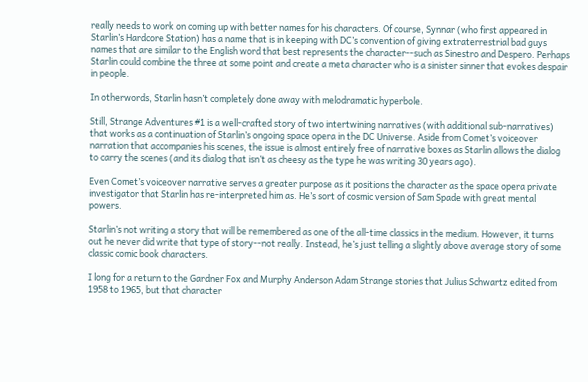really needs to work on coming up with better names for his characters. Of course, Synnar (who first appeared in Starlin’s Hardcore Station) has a name that is in keeping with DC’s convention of giving extraterrestrial bad guys names that are similar to the English word that best represents the character--such as Sinestro and Despero. Perhaps Starlin could combine the three at some point and create a meta character who is a sinister sinner that evokes despair in people.

In otherwords, Starlin hasn’t completely done away with melodramatic hyperbole.

Still, Strange Adventures #1 is a well-crafted story of two intertwining narratives (with additional sub-narratives) that works as a continuation of Starlin’s ongoing space opera in the DC Universe. Aside from Comet’s voiceover narration that accompanies his scenes, the issue is almost entirely free of narrative boxes as Starlin allows the dialog to carry the scenes (and its dialog that isn’t as cheesy as the type he was writing 30 years ago).

Even Comet’s voiceover narrative serves a greater purpose as it positions the character as the space opera private investigator that Starlin has re-interpreted him as. He’s sort of cosmic version of Sam Spade with great mental powers.

Starlin’s not writing a story that will be remembered as one of the all-time classics in the medium. However, it turns out he never did write that type of story--not really. Instead, he’s just telling a slightly above average story of some classic comic book characters.

I long for a return to the Gardner Fox and Murphy Anderson Adam Strange stories that Julius Schwartz edited from 1958 to 1965, but that character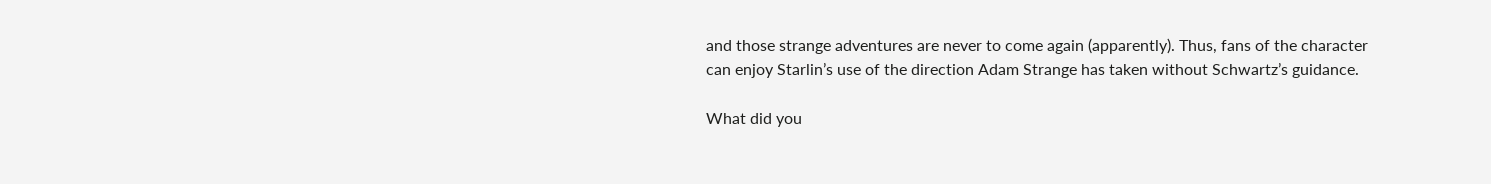and those strange adventures are never to come again (apparently). Thus, fans of the character can enjoy Starlin’s use of the direction Adam Strange has taken without Schwartz’s guidance.

What did you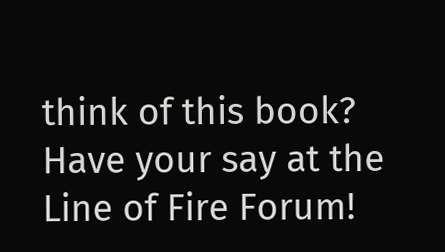think of this book?
Have your say at the Line of Fire Forum!